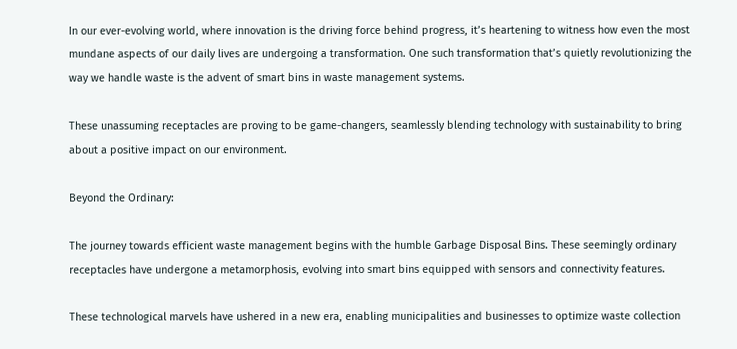In our ever-evolving world, where innovation is the driving force behind progress, it’s heartening to witness how even the most mundane aspects of our daily lives are undergoing a transformation. One such transformation that’s quietly revolutionizing the way we handle waste is the advent of smart bins in waste management systems.

These unassuming receptacles are proving to be game-changers, seamlessly blending technology with sustainability to bring about a positive impact on our environment.

Beyond the Ordinary:

The journey towards efficient waste management begins with the humble Garbage Disposal Bins. These seemingly ordinary receptacles have undergone a metamorphosis, evolving into smart bins equipped with sensors and connectivity features.

These technological marvels have ushered in a new era, enabling municipalities and businesses to optimize waste collection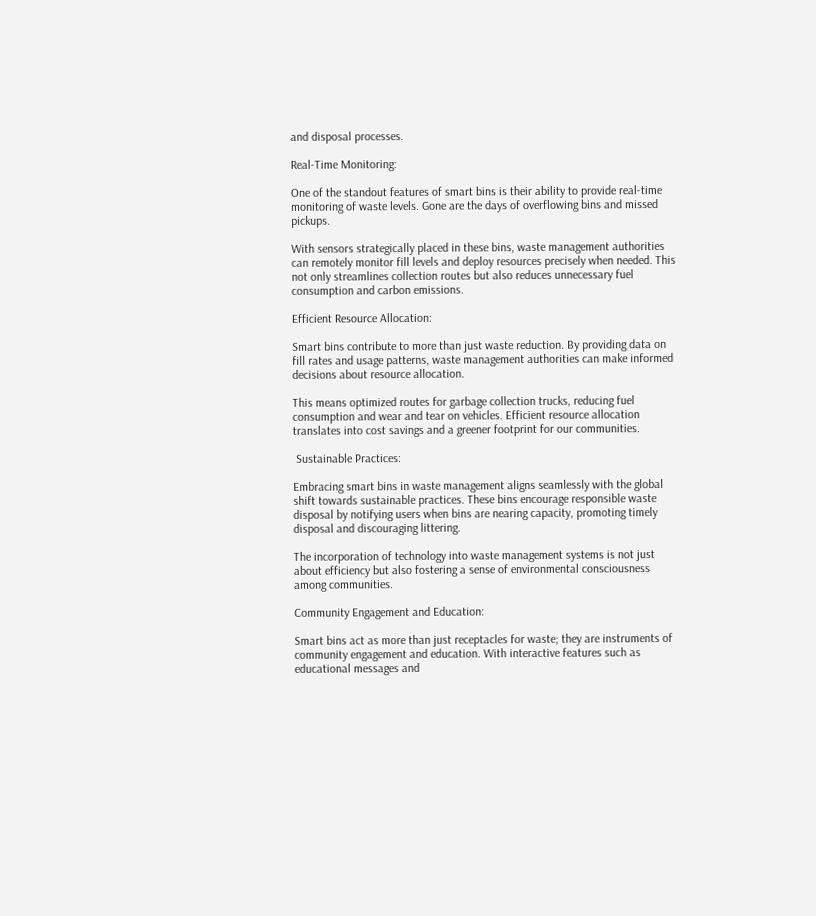and disposal processes.

Real-Time Monitoring:

One of the standout features of smart bins is their ability to provide real-time monitoring of waste levels. Gone are the days of overflowing bins and missed pickups.

With sensors strategically placed in these bins, waste management authorities can remotely monitor fill levels and deploy resources precisely when needed. This not only streamlines collection routes but also reduces unnecessary fuel consumption and carbon emissions.

Efficient Resource Allocation:

Smart bins contribute to more than just waste reduction. By providing data on fill rates and usage patterns, waste management authorities can make informed decisions about resource allocation.

This means optimized routes for garbage collection trucks, reducing fuel consumption and wear and tear on vehicles. Efficient resource allocation translates into cost savings and a greener footprint for our communities.

 Sustainable Practices:

Embracing smart bins in waste management aligns seamlessly with the global shift towards sustainable practices. These bins encourage responsible waste disposal by notifying users when bins are nearing capacity, promoting timely disposal and discouraging littering.

The incorporation of technology into waste management systems is not just about efficiency but also fostering a sense of environmental consciousness among communities.

Community Engagement and Education:

Smart bins act as more than just receptacles for waste; they are instruments of community engagement and education. With interactive features such as educational messages and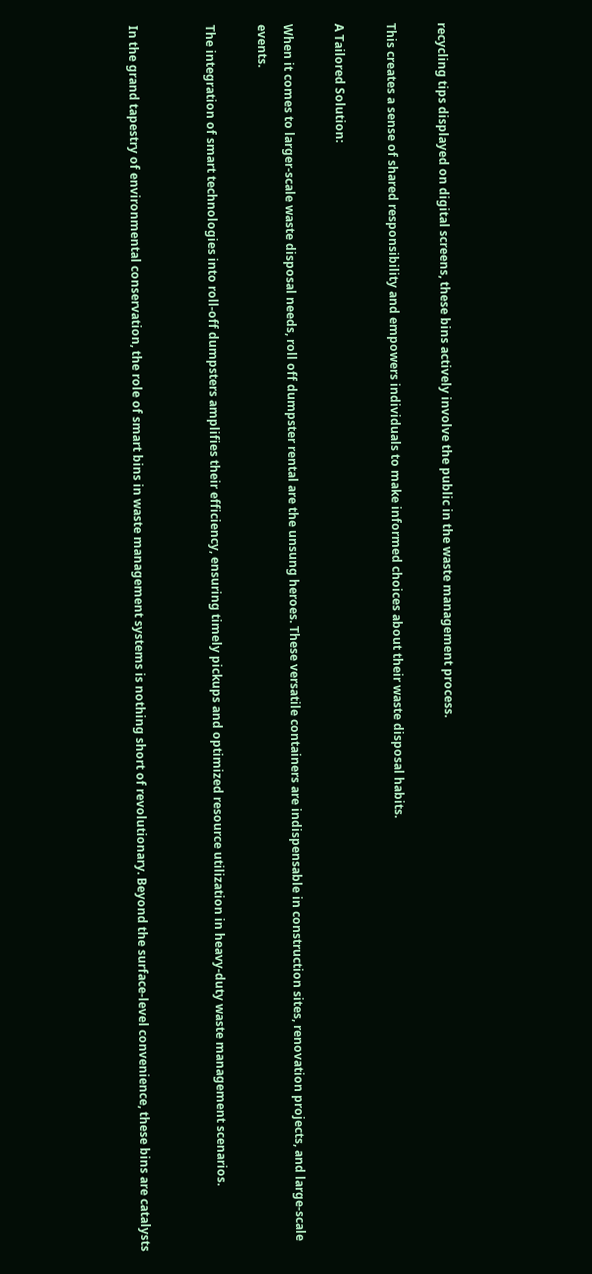recycling tips displayed on digital screens, these bins actively involve the public in the waste management process.

This creates a sense of shared responsibility and empowers individuals to make informed choices about their waste disposal habits.

A Tailored Solution:

When it comes to larger-scale waste disposal needs, roll off dumpster rental are the unsung heroes. These versatile containers are indispensable in construction sites, renovation projects, and large-scale events.

The integration of smart technologies into roll-off dumpsters amplifies their efficiency, ensuring timely pickups and optimized resource utilization in heavy-duty waste management scenarios.


In the grand tapestry of environmental conservation, the role of smart bins in waste management systems is nothing short of revolutionary. Beyond the surface-level convenience, these bins are catalysts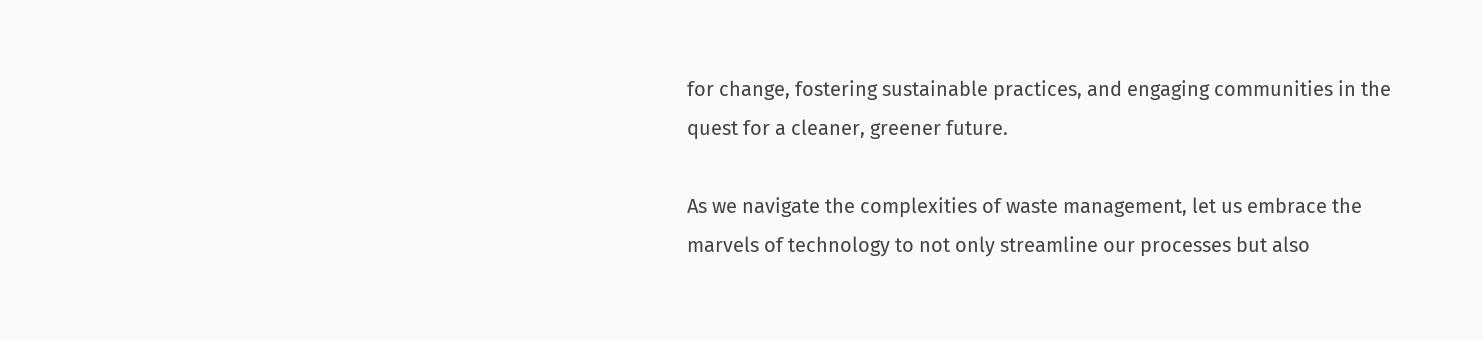for change, fostering sustainable practices, and engaging communities in the quest for a cleaner, greener future.

As we navigate the complexities of waste management, let us embrace the marvels of technology to not only streamline our processes but also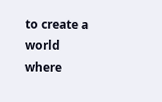to create a world where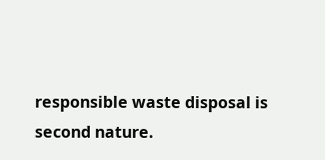responsible waste disposal is second nature.